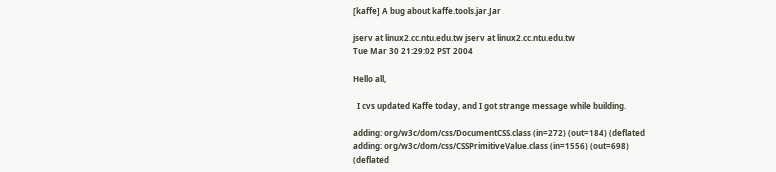[kaffe] A bug about kaffe.tools.jar.Jar

jserv at linux2.cc.ntu.edu.tw jserv at linux2.cc.ntu.edu.tw
Tue Mar 30 21:29:02 PST 2004

Hello all,

  I cvs updated Kaffe today, and I got strange message while building.

adding: org/w3c/dom/css/DocumentCSS.class (in=272) (out=184) (deflated
adding: org/w3c/dom/css/CSSPrimitiveValue.class (in=1556) (out=698)
(deflated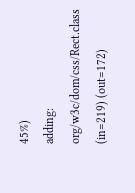45%)
adding: org/w3c/dom/css/Rect.class (in=219) (out=172)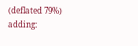(deflated 79%)
adding: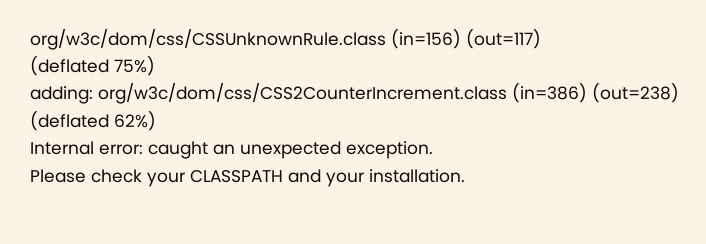org/w3c/dom/css/CSSUnknownRule.class (in=156) (out=117)
(deflated 75%)
adding: org/w3c/dom/css/CSS2CounterIncrement.class (in=386) (out=238)
(deflated 62%)
Internal error: caught an unexpected exception.
Please check your CLASSPATH and your installation.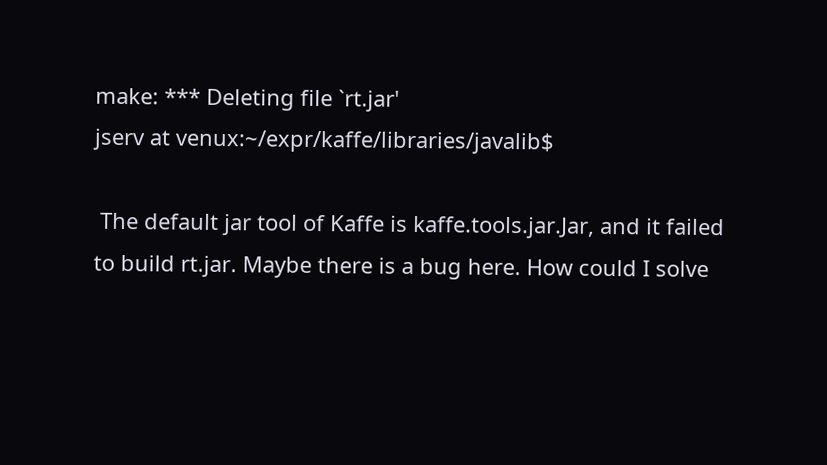make: *** Deleting file `rt.jar'
jserv at venux:~/expr/kaffe/libraries/javalib$

 The default jar tool of Kaffe is kaffe.tools.jar.Jar, and it failed
to build rt.jar. Maybe there is a bug here. How could I solve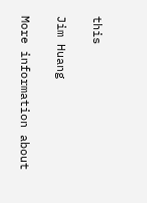this

Jim Huang

More information about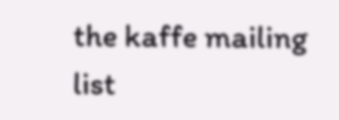the kaffe mailing list